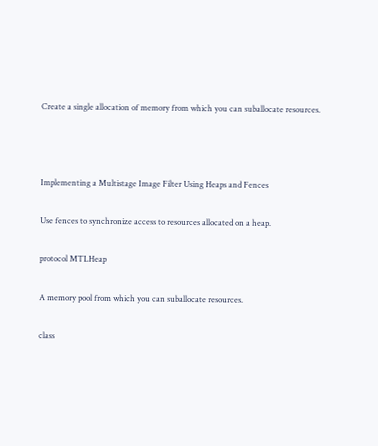Create a single allocation of memory from which you can suballocate resources.



Implementing a Multistage Image Filter Using Heaps and Fences

Use fences to synchronize access to resources allocated on a heap.

protocol MTLHeap

A memory pool from which you can suballocate resources.

class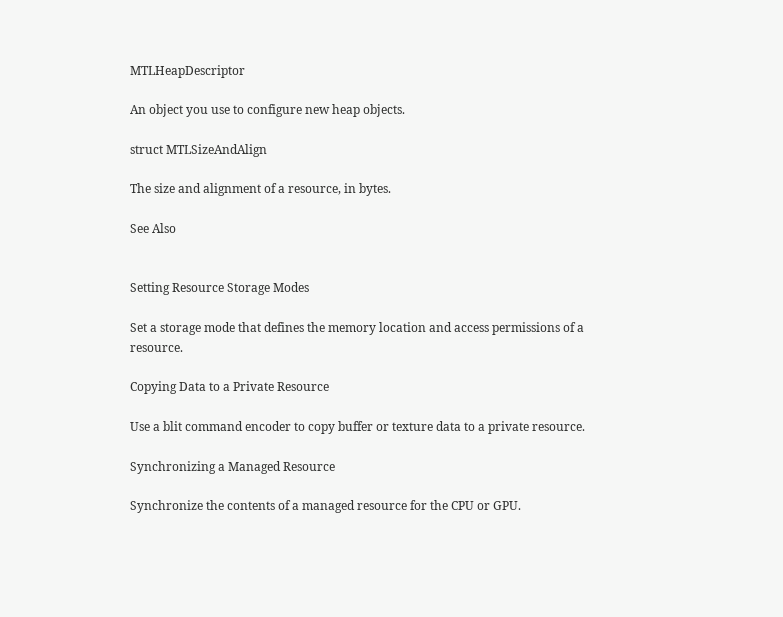MTLHeapDescriptor

An object you use to configure new heap objects.

struct MTLSizeAndAlign

The size and alignment of a resource, in bytes.

See Also


Setting Resource Storage Modes

Set a storage mode that defines the memory location and access permissions of a resource.

Copying Data to a Private Resource

Use a blit command encoder to copy buffer or texture data to a private resource.

Synchronizing a Managed Resource

Synchronize the contents of a managed resource for the CPU or GPU.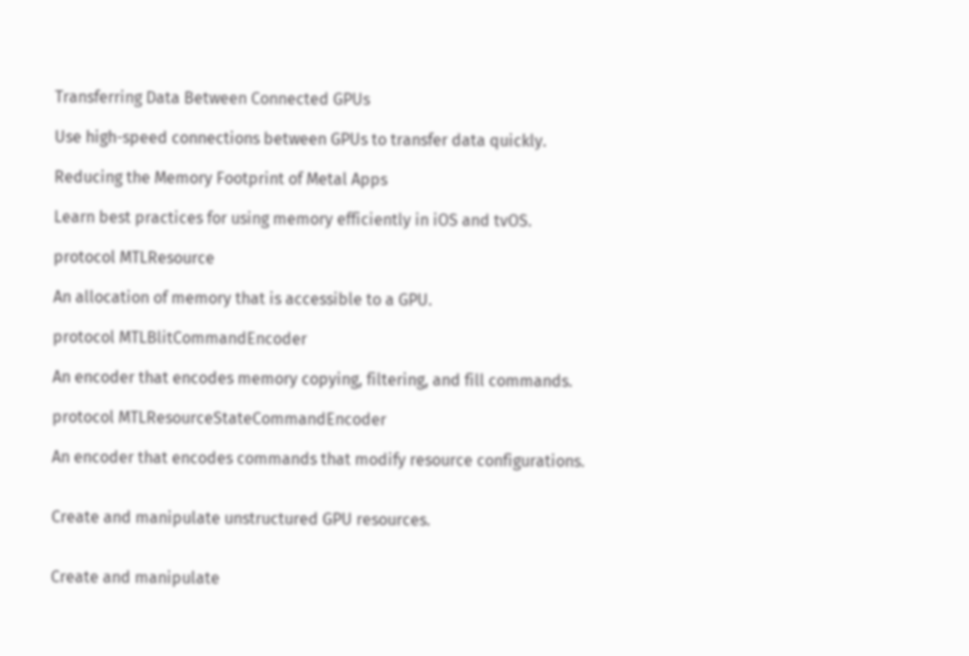Transferring Data Between Connected GPUs

Use high-speed connections between GPUs to transfer data quickly.

Reducing the Memory Footprint of Metal Apps

Learn best practices for using memory efficiently in iOS and tvOS.

protocol MTLResource

An allocation of memory that is accessible to a GPU.

protocol MTLBlitCommandEncoder

An encoder that encodes memory copying, filtering, and fill commands.

protocol MTLResourceStateCommandEncoder

An encoder that encodes commands that modify resource configurations.


Create and manipulate unstructured GPU resources.


Create and manipulate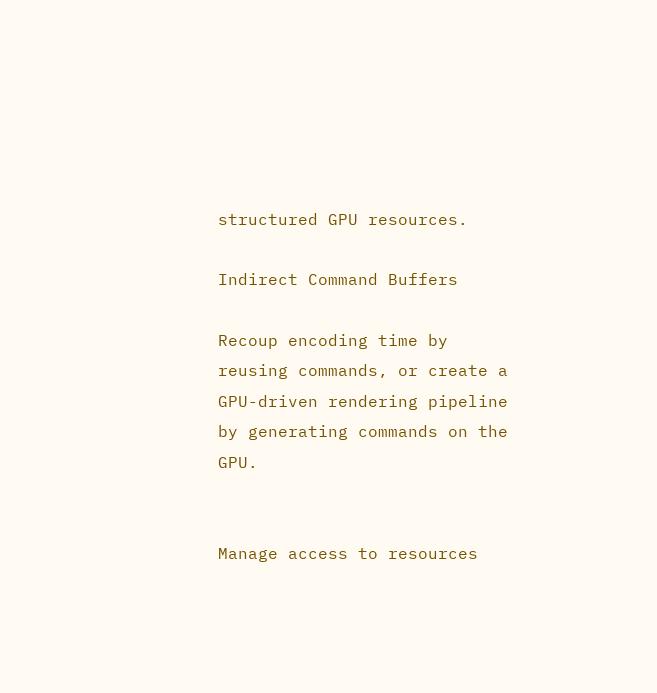structured GPU resources.

Indirect Command Buffers

Recoup encoding time by reusing commands, or create a GPU-driven rendering pipeline by generating commands on the GPU.


Manage access to resources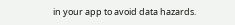in your app to avoid data hazards.